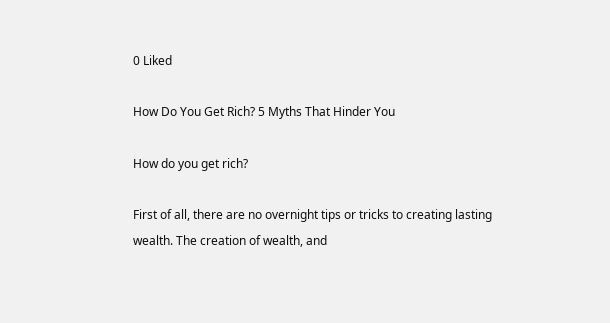0 Liked

How Do You Get Rich? 5 Myths That Hinder You

How do you get rich?

First of all, there are no overnight tips or tricks to creating lasting wealth. The creation of wealth, and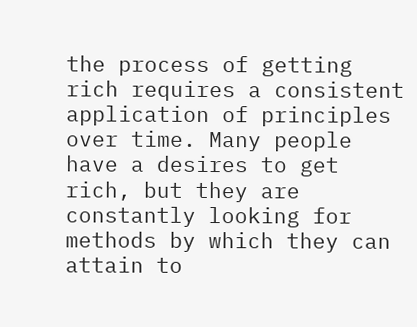the process of getting rich requires a consistent application of principles over time. Many people have a desires to get rich, but they are constantly looking for methods by which they can attain to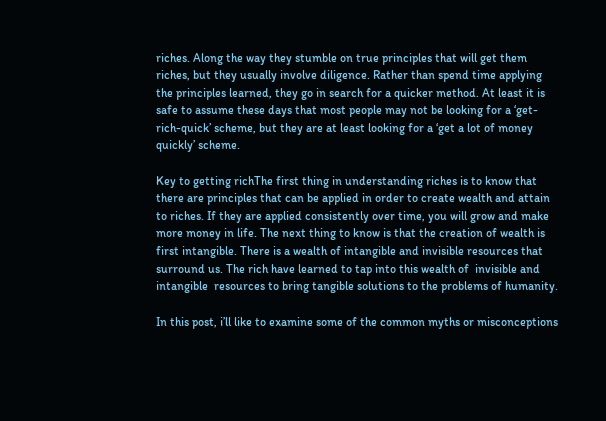riches. Along the way they stumble on true principles that will get them riches, but they usually involve diligence. Rather than spend time applying the principles learned, they go in search for a quicker method. At least it is safe to assume these days that most people may not be looking for a ‘get-rich-quick’ scheme, but they are at least looking for a ‘get a lot of money quickly’ scheme.

Key to getting richThe first thing in understanding riches is to know that there are principles that can be applied in order to create wealth and attain to riches. If they are applied consistently over time, you will grow and make more money in life. The next thing to know is that the creation of wealth is first intangible. There is a wealth of intangible and invisible resources that surround us. The rich have learned to tap into this wealth of  invisible and intangible  resources to bring tangible solutions to the problems of humanity.

In this post, i’ll like to examine some of the common myths or misconceptions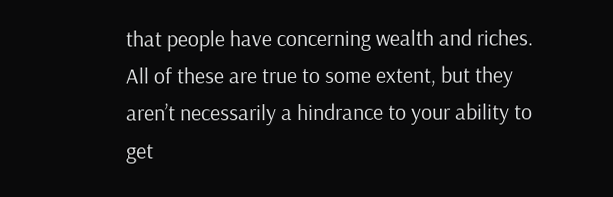that people have concerning wealth and riches. All of these are true to some extent, but they aren’t necessarily a hindrance to your ability to get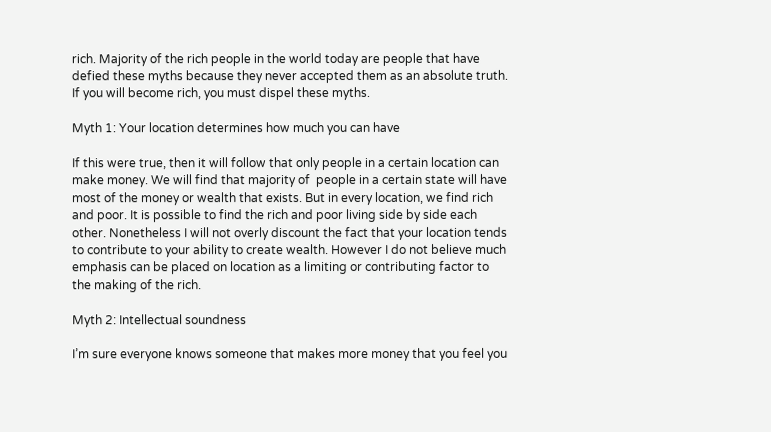rich. Majority of the rich people in the world today are people that have defied these myths because they never accepted them as an absolute truth. If you will become rich, you must dispel these myths.

Myth 1: Your location determines how much you can have

If this were true, then it will follow that only people in a certain location can make money. We will find that majority of  people in a certain state will have most of the money or wealth that exists. But in every location, we find rich and poor. It is possible to find the rich and poor living side by side each other. Nonetheless I will not overly discount the fact that your location tends to contribute to your ability to create wealth. However I do not believe much emphasis can be placed on location as a limiting or contributing factor to the making of the rich.

Myth 2: Intellectual soundness

I’m sure everyone knows someone that makes more money that you feel you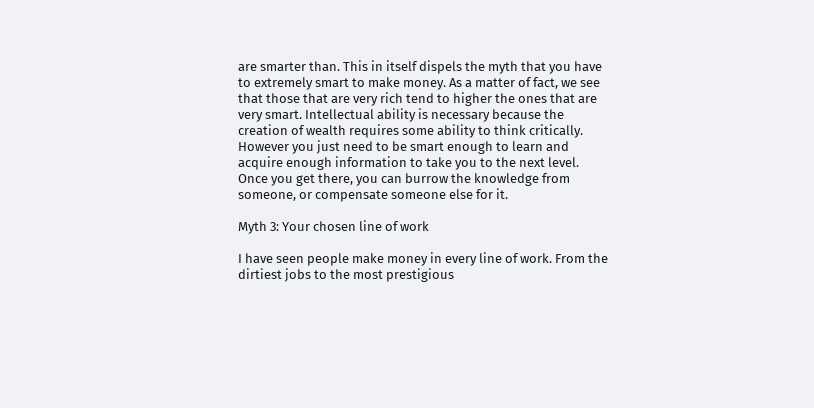are smarter than. This in itself dispels the myth that you have to extremely smart to make money. As a matter of fact, we see that those that are very rich tend to higher the ones that are very smart. Intellectual ability is necessary because the creation of wealth requires some ability to think critically. However you just need to be smart enough to learn and acquire enough information to take you to the next level. Once you get there, you can burrow the knowledge from someone, or compensate someone else for it.

Myth 3: Your chosen line of work

I have seen people make money in every line of work. From the dirtiest jobs to the most prestigious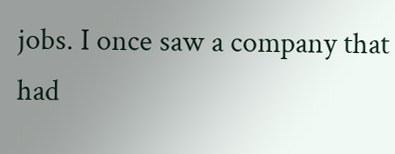jobs. I once saw a company that had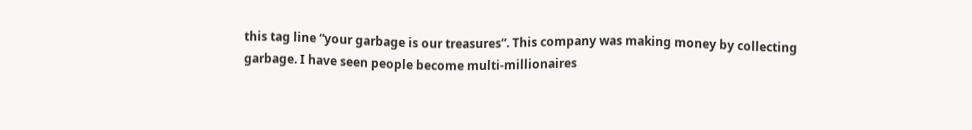this tag line “your garbage is our treasures”. This company was making money by collecting garbage. I have seen people become multi-millionaires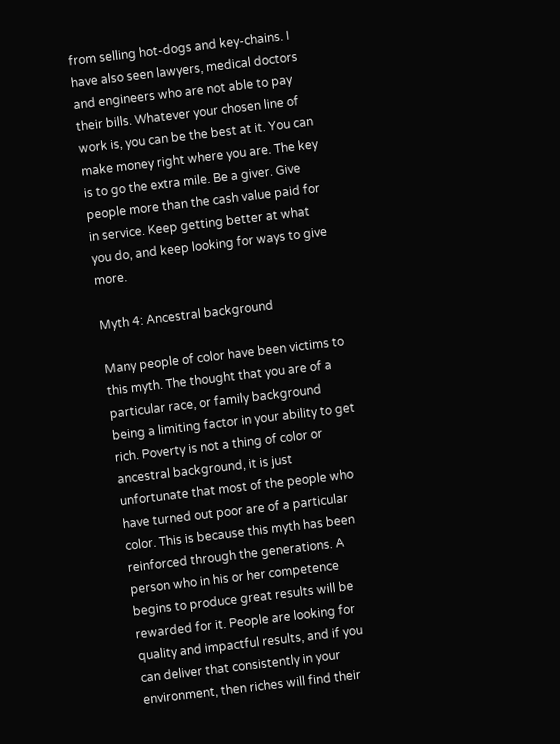from selling hot-dogs and key-chains. I have also seen lawyers, medical doctors and engineers who are not able to pay their bills. Whatever your chosen line of work is, you can be the best at it. You can make money right where you are. The key is to go the extra mile. Be a giver. Give people more than the cash value paid for in service. Keep getting better at what you do, and keep looking for ways to give more.

Myth 4: Ancestral background

Many people of color have been victims to this myth. The thought that you are of a particular race, or family background being a limiting factor in your ability to get rich. Poverty is not a thing of color or ancestral background, it is just unfortunate that most of the people who have turned out poor are of a particular color. This is because this myth has been reinforced through the generations. A person who in his or her competence begins to produce great results will be rewarded for it. People are looking for quality and impactful results, and if you can deliver that consistently in your environment, then riches will find their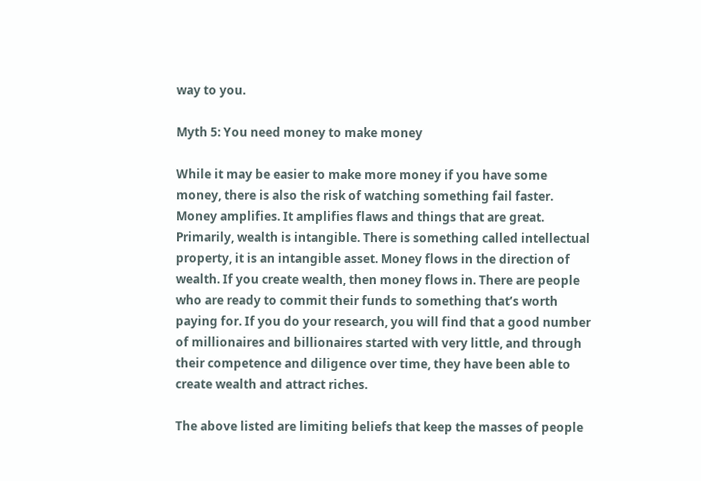way to you.

Myth 5: You need money to make money

While it may be easier to make more money if you have some money, there is also the risk of watching something fail faster. Money amplifies. It amplifies flaws and things that are great. Primarily, wealth is intangible. There is something called intellectual property, it is an intangible asset. Money flows in the direction of wealth. If you create wealth, then money flows in. There are people who are ready to commit their funds to something that’s worth paying for. If you do your research, you will find that a good number of millionaires and billionaires started with very little, and through their competence and diligence over time, they have been able to create wealth and attract riches.

The above listed are limiting beliefs that keep the masses of people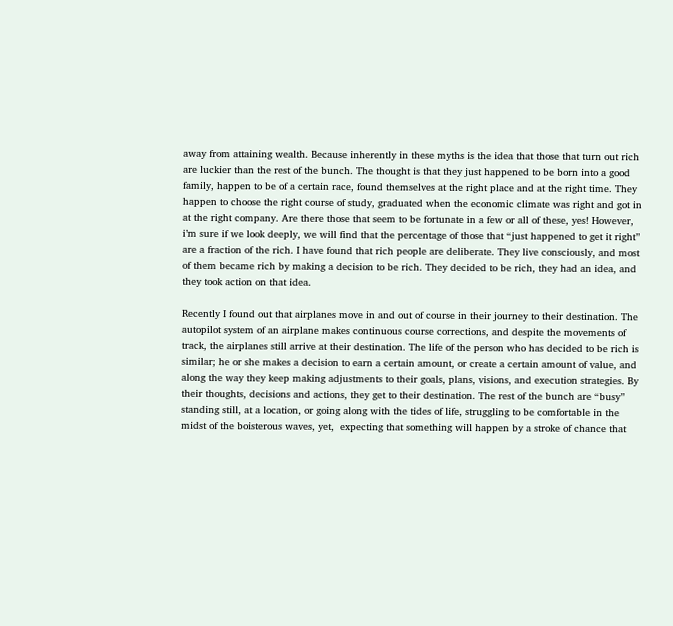away from attaining wealth. Because inherently in these myths is the idea that those that turn out rich are luckier than the rest of the bunch. The thought is that they just happened to be born into a good family, happen to be of a certain race, found themselves at the right place and at the right time. They happen to choose the right course of study, graduated when the economic climate was right and got in at the right company. Are there those that seem to be fortunate in a few or all of these, yes! However, i’m sure if we look deeply, we will find that the percentage of those that “just happened to get it right” are a fraction of the rich. I have found that rich people are deliberate. They live consciously, and most of them became rich by making a decision to be rich. They decided to be rich, they had an idea, and they took action on that idea.

Recently I found out that airplanes move in and out of course in their journey to their destination. The autopilot system of an airplane makes continuous course corrections, and despite the movements of track, the airplanes still arrive at their destination. The life of the person who has decided to be rich is similar; he or she makes a decision to earn a certain amount, or create a certain amount of value, and along the way they keep making adjustments to their goals, plans, visions, and execution strategies. By their thoughts, decisions and actions, they get to their destination. The rest of the bunch are “busy” standing still, at a location, or going along with the tides of life, struggling to be comfortable in the midst of the boisterous waves, yet,  expecting that something will happen by a stroke of chance that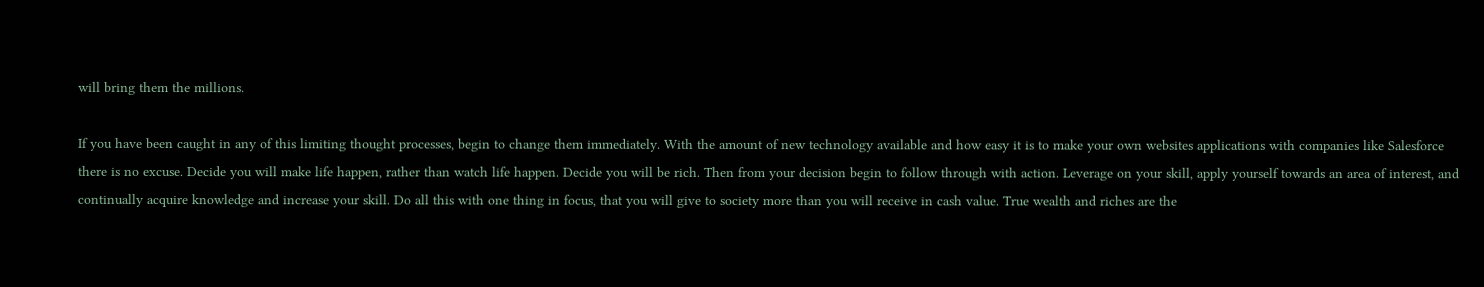will bring them the millions.

If you have been caught in any of this limiting thought processes, begin to change them immediately. With the amount of new technology available and how easy it is to make your own websites applications with companies like Salesforce there is no excuse. Decide you will make life happen, rather than watch life happen. Decide you will be rich. Then from your decision begin to follow through with action. Leverage on your skill, apply yourself towards an area of interest, and continually acquire knowledge and increase your skill. Do all this with one thing in focus, that you will give to society more than you will receive in cash value. True wealth and riches are the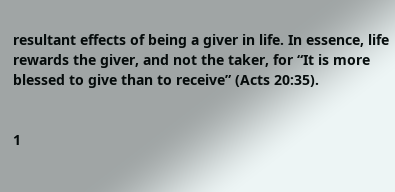resultant effects of being a giver in life. In essence, life rewards the giver, and not the taker, for “It is more blessed to give than to receive” (Acts 20:35).


1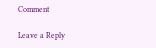Comment

Leave a Reply